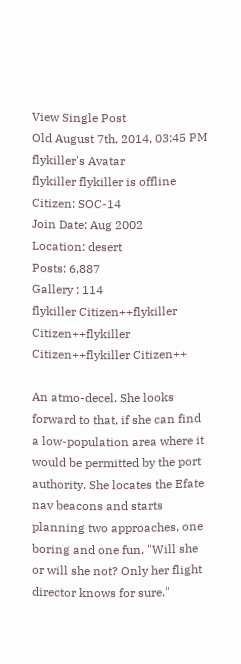View Single Post
Old August 7th, 2014, 03:45 PM
flykiller's Avatar
flykiller flykiller is offline
Citizen: SOC-14
Join Date: Aug 2002
Location: desert
Posts: 6,887
Gallery : 114
flykiller Citizen++flykiller Citizen++flykiller Citizen++flykiller Citizen++

An atmo-decel. She looks forward to that, if she can find a low-population area where it would be permitted by the port authority. She locates the Efate nav beacons and starts planning two approaches, one boring and one fun. "Will she or will she not? Only her flight director knows for sure."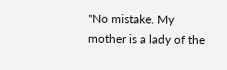"No mistake. My mother is a lady of the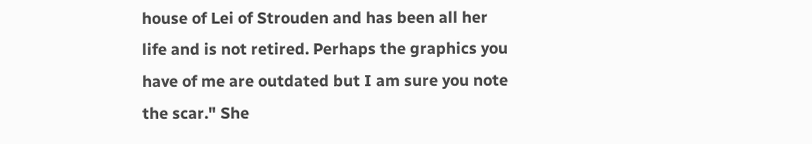house of Lei of Strouden and has been all her life and is not retired. Perhaps the graphics you have of me are outdated but I am sure you note the scar." She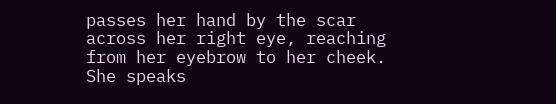passes her hand by the scar across her right eye, reaching from her eyebrow to her cheek. She speaks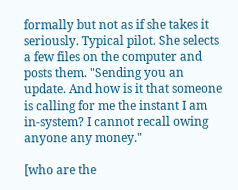formally but not as if she takes it seriously. Typical pilot. She selects a few files on the computer and posts them. "Sending you an update. And how is it that someone is calling for me the instant I am in-system? I cannot recall owing anyone any money."

[who are the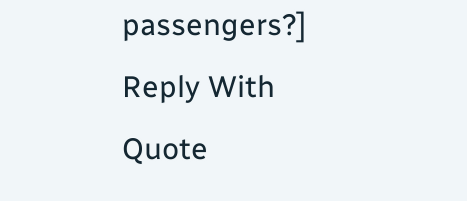passengers?]
Reply With Quote